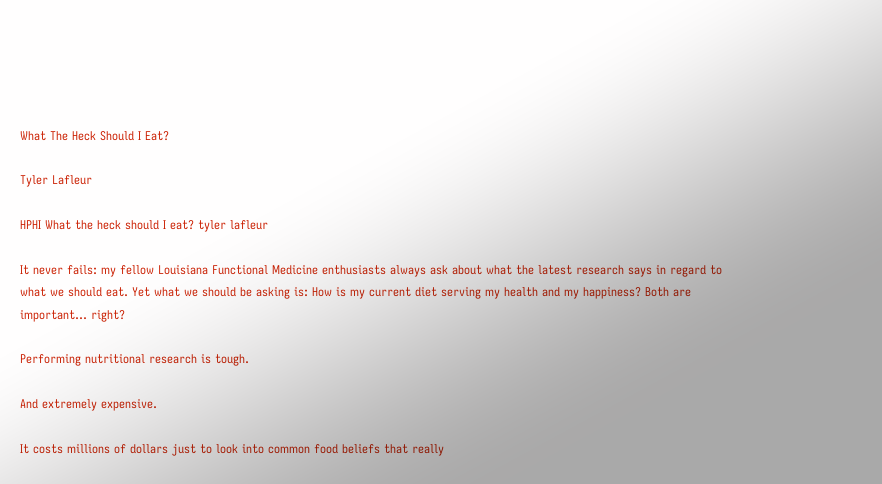What The Heck Should I Eat?

Tyler Lafleur

HPHI What the heck should I eat? tyler lafleur

It never fails: my fellow Louisiana Functional Medicine enthusiasts always ask about what the latest research says in regard to what we should eat. Yet what we should be asking is: How is my current diet serving my health and my happiness? Both are important... right?

Performing nutritional research is tough.

And extremely expensive.

It costs millions of dollars just to look into common food beliefs that really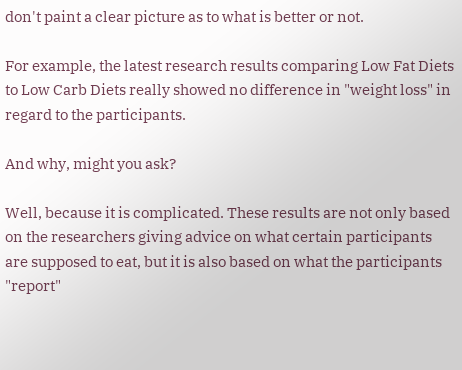don't paint a clear picture as to what is better or not.

For example, the latest research results comparing Low Fat Diets to Low Carb Diets really showed no difference in "weight loss" in regard to the participants.

And why, might you ask?

Well, because it is complicated. These results are not only based on the researchers giving advice on what certain participants are supposed to eat, but it is also based on what the participants "report"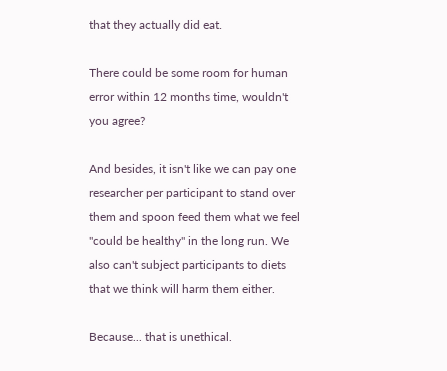that they actually did eat.

There could be some room for human error within 12 months time, wouldn't you agree?

And besides, it isn't like we can pay one researcher per participant to stand over them and spoon feed them what we feel "could be healthy" in the long run. We also can't subject participants to diets that we think will harm them either.

Because... that is unethical.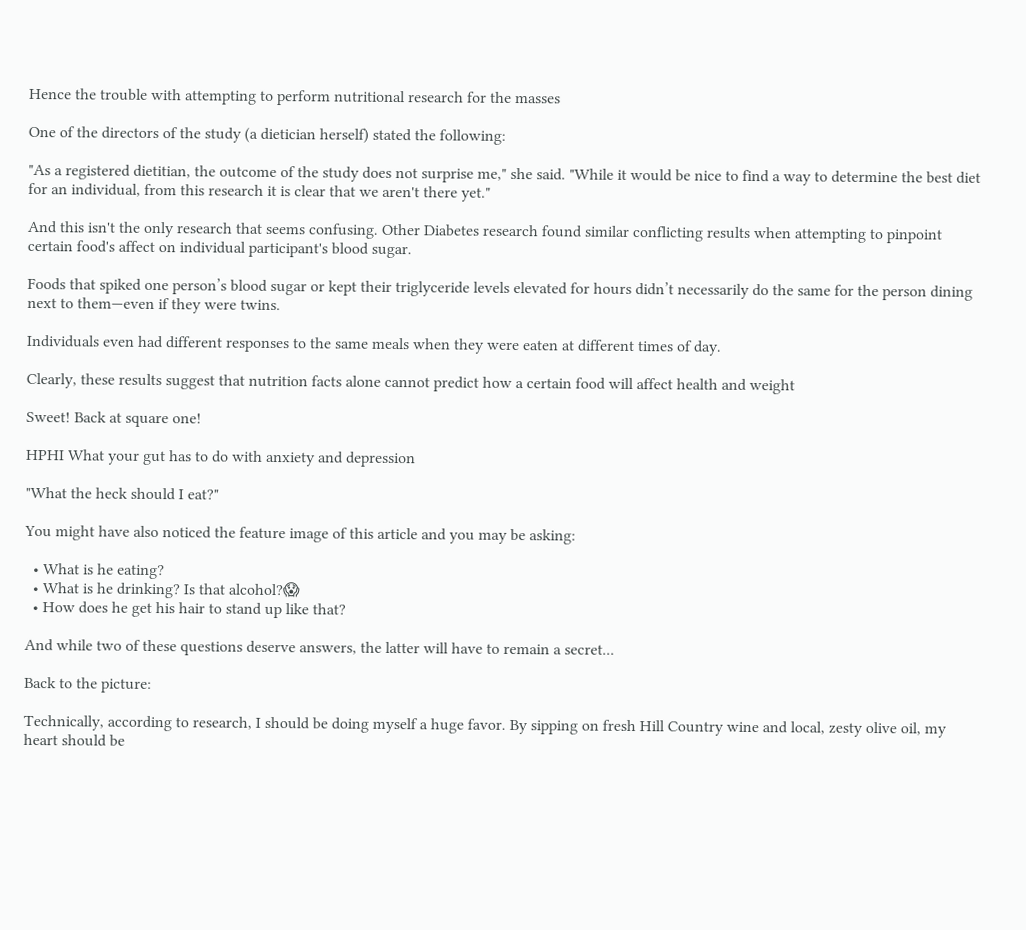Hence the trouble with attempting to perform nutritional research for the masses

One of the directors of the study (a dietician herself) stated the following:

"As a registered dietitian, the outcome of the study does not surprise me," she said. "While it would be nice to find a way to determine the best diet for an individual, from this research it is clear that we aren't there yet."

And this isn't the only research that seems confusing. Other Diabetes research found similar conflicting results when attempting to pinpoint certain food's affect on individual participant's blood sugar.

Foods that spiked one person’s blood sugar or kept their triglyceride levels elevated for hours didn’t necessarily do the same for the person dining next to them—even if they were twins.

Individuals even had different responses to the same meals when they were eaten at different times of day.

Clearly, these results suggest that nutrition facts alone cannot predict how a certain food will affect health and weight

Sweet! Back at square one!

HPHI What your gut has to do with anxiety and depression

"What the heck should I eat?"

You might have also noticed the feature image of this article and you may be asking:

  • What is he eating?
  • What is he drinking? Is that alcohol?😱
  • How does he get his hair to stand up like that?

And while two of these questions deserve answers, the latter will have to remain a secret...

Back to the picture:

Technically, according to research, I should be doing myself a huge favor. By sipping on fresh Hill Country wine and local, zesty olive oil, my heart should be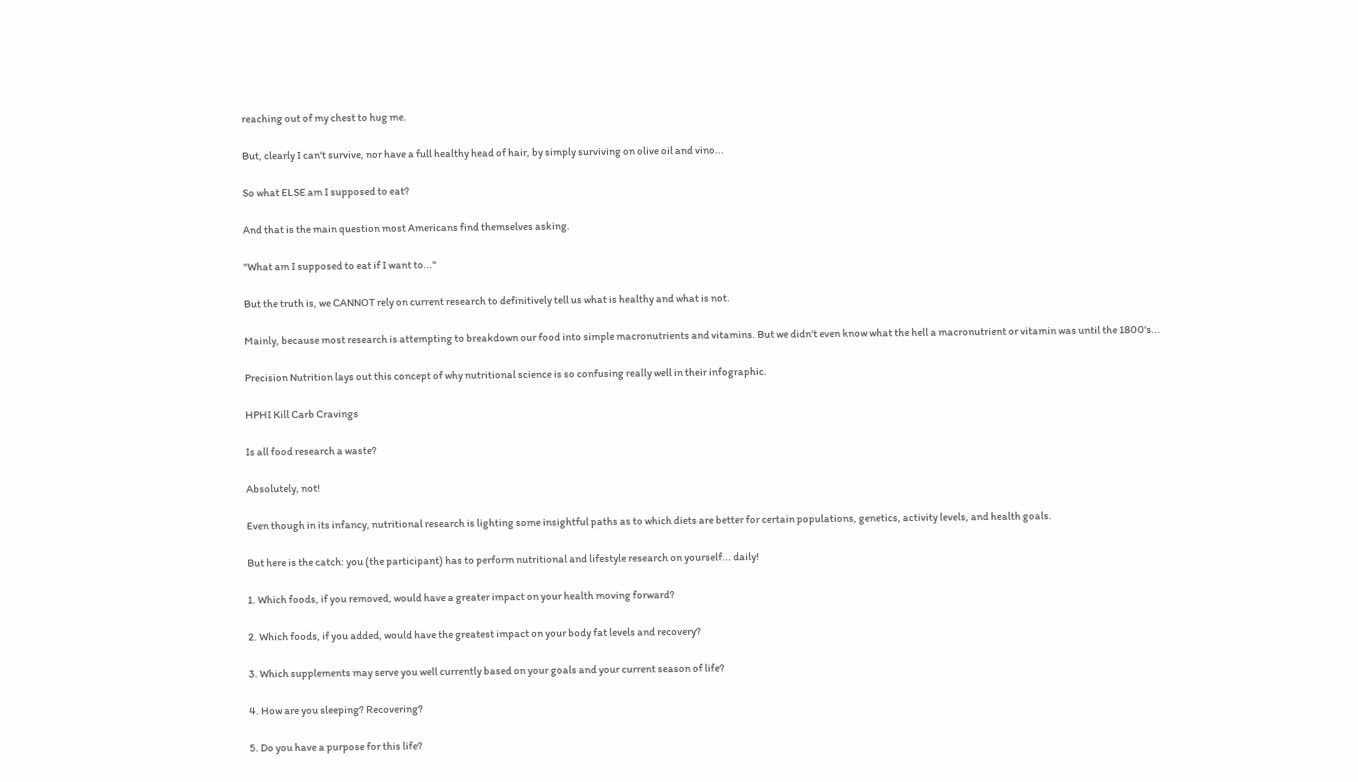reaching out of my chest to hug me.

But, clearly I can't survive, nor have a full healthy head of hair, by simply surviving on olive oil and vino...

So what ELSE am I supposed to eat?

And that is the main question most Americans find themselves asking.

"What am I supposed to eat if I want to..."

But the truth is, we CANNOT rely on current research to definitively tell us what is healthy and what is not.

Mainly, because most research is attempting to breakdown our food into simple macronutrients and vitamins. But we didn't even know what the hell a macronutrient or vitamin was until the 1800's...

Precision Nutrition lays out this concept of why nutritional science is so confusing really well in their infographic.

HPHI Kill Carb Cravings

Is all food research a waste?

Absolutely, not!

Even though in its infancy, nutritional research is lighting some insightful paths as to which diets are better for certain populations, genetics, activity levels, and health goals.

But here is the catch: you (the participant) has to perform nutritional and lifestyle research on yourself... daily!

1. Which foods, if you removed, would have a greater impact on your health moving forward?

2. Which foods, if you added, would have the greatest impact on your body fat levels and recovery?

3. Which supplements may serve you well currently based on your goals and your current season of life?

4. How are you sleeping? Recovering?

5. Do you have a purpose for this life?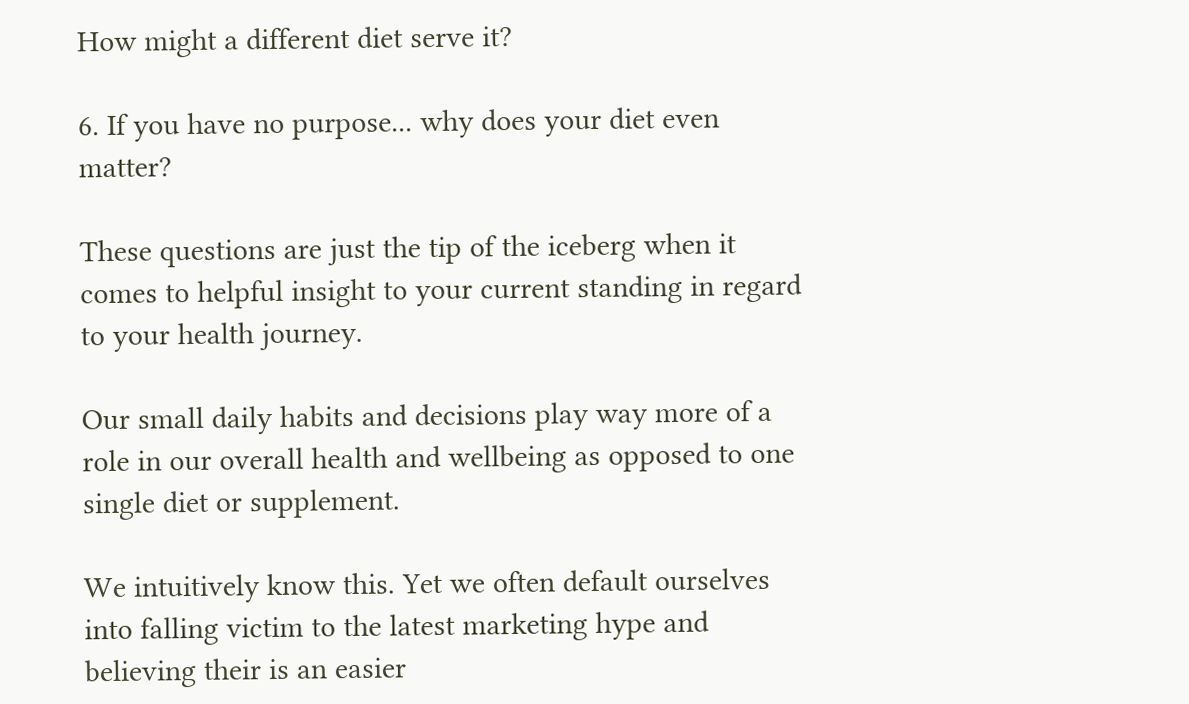How might a different diet serve it?

6. If you have no purpose... why does your diet even matter?

These questions are just the tip of the iceberg when it comes to helpful insight to your current standing in regard to your health journey.

Our small daily habits and decisions play way more of a role in our overall health and wellbeing as opposed to one single diet or supplement.

We intuitively know this. Yet we often default ourselves into falling victim to the latest marketing hype and believing their is an easier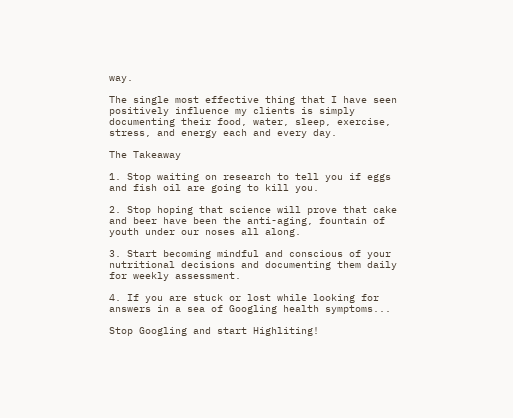way.

The single most effective thing that I have seen positively influence my clients is simply documenting their food, water, sleep, exercise, stress, and energy each and every day.

The Takeaway

1. Stop waiting on research to tell you if eggs and fish oil are going to kill you.

2. Stop hoping that science will prove that cake and beer have been the anti-aging, fountain of youth under our noses all along.

3. Start becoming mindful and conscious of your nutritional decisions and documenting them daily for weekly assessment.

4. If you are stuck or lost while looking for answers in a sea of Googling health symptoms...

Stop Googling and start Highliting!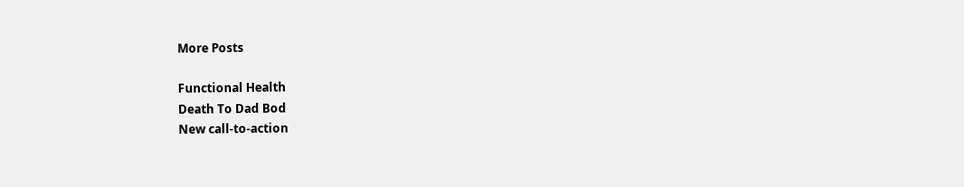More Posts

Functional Health
Death To Dad Bod
New call-to-action